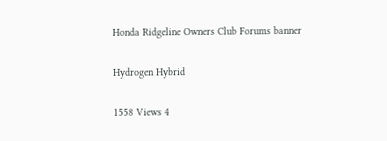Honda Ridgeline Owners Club Forums banner

Hydrogen Hybrid

1558 Views 4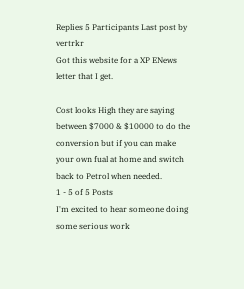Replies 5 Participants Last post by  vertrkr
Got this website for a XP ENews letter that I get.

Cost looks High they are saying between $7000 & $10000 to do the conversion but if you can make your own fual at home and switch back to Petrol when needed.
1 - 5 of 5 Posts
I'm excited to hear someone doing some serious work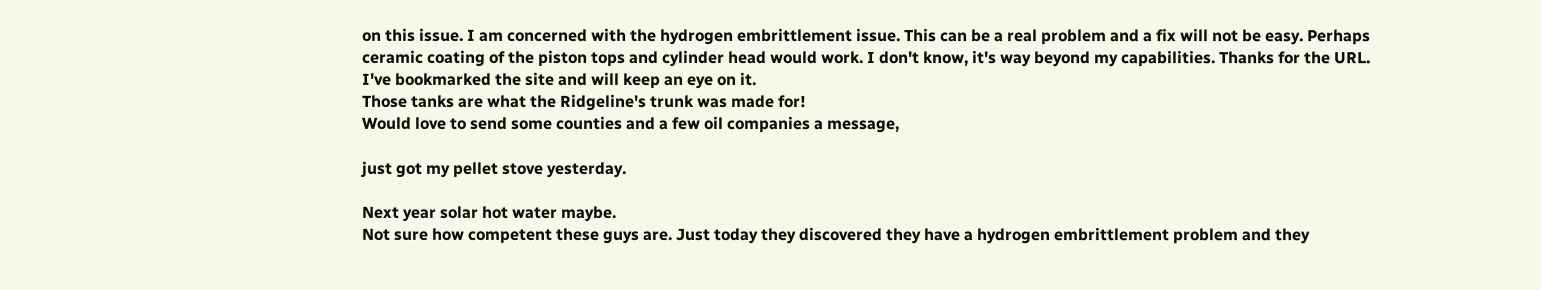on this issue. I am concerned with the hydrogen embrittlement issue. This can be a real problem and a fix will not be easy. Perhaps ceramic coating of the piston tops and cylinder head would work. I don't know, it's way beyond my capabilities. Thanks for the URL. I've bookmarked the site and will keep an eye on it.
Those tanks are what the Ridgeline's trunk was made for!
Would love to send some counties and a few oil companies a message,

just got my pellet stove yesterday.

Next year solar hot water maybe.
Not sure how competent these guys are. Just today they discovered they have a hydrogen embrittlement problem and they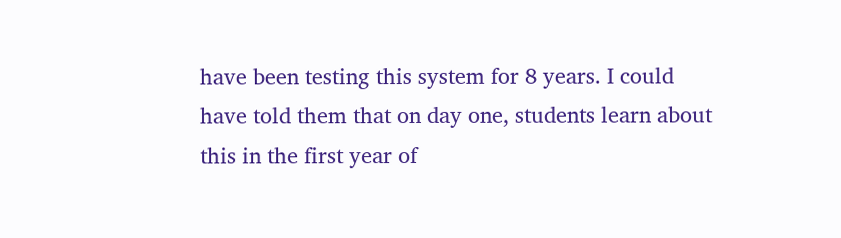have been testing this system for 8 years. I could have told them that on day one, students learn about this in the first year of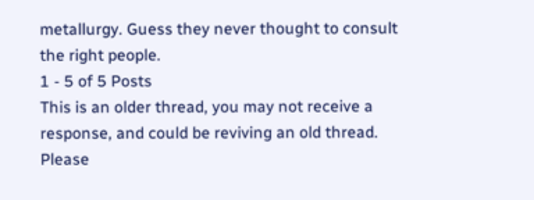metallurgy. Guess they never thought to consult the right people.
1 - 5 of 5 Posts
This is an older thread, you may not receive a response, and could be reviving an old thread. Please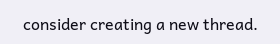consider creating a new thread.